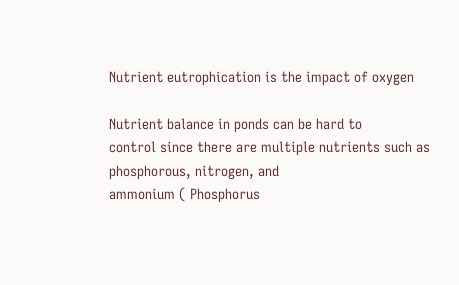Nutrient eutrophication is the impact of oxygen

Nutrient balance in ponds can be hard to
control since there are multiple nutrients such as phosphorous, nitrogen, and
ammonium ( Phosphorus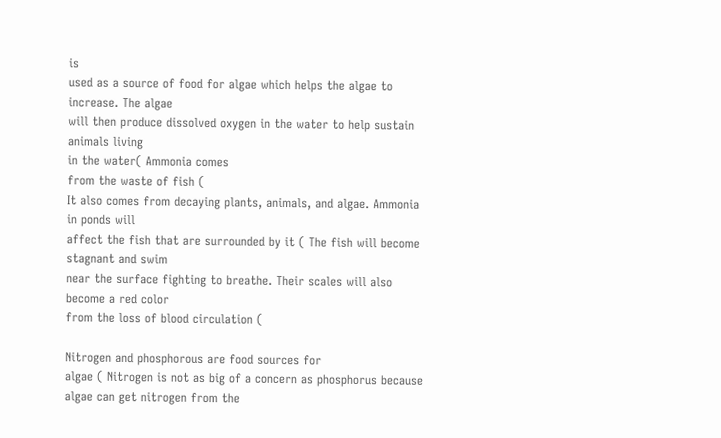is
used as a source of food for algae which helps the algae to increase. The algae
will then produce dissolved oxygen in the water to help sustain animals living
in the water( Ammonia comes
from the waste of fish (
It also comes from decaying plants, animals, and algae. Ammonia in ponds will
affect the fish that are surrounded by it ( The fish will become stagnant and swim
near the surface fighting to breathe. Their scales will also become a red color
from the loss of blood circulation (

Nitrogen and phosphorous are food sources for
algae ( Nitrogen is not as big of a concern as phosphorus because
algae can get nitrogen from the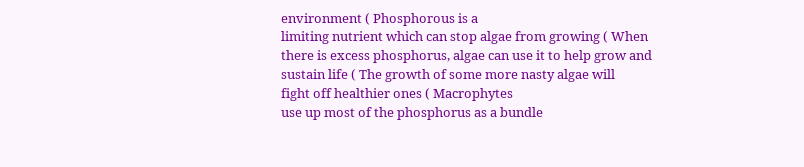environment ( Phosphorous is a
limiting nutrient which can stop algae from growing ( When
there is excess phosphorus, algae can use it to help grow and sustain life ( The growth of some more nasty algae will
fight off healthier ones ( Macrophytes
use up most of the phosphorus as a bundle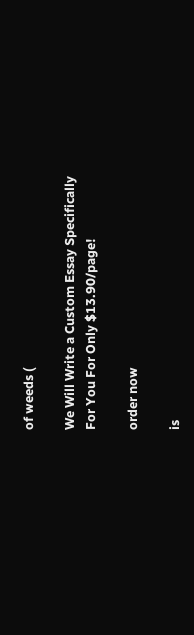of weeds (

We Will Write a Custom Essay Specifically
For You For Only $13.90/page!

order now

is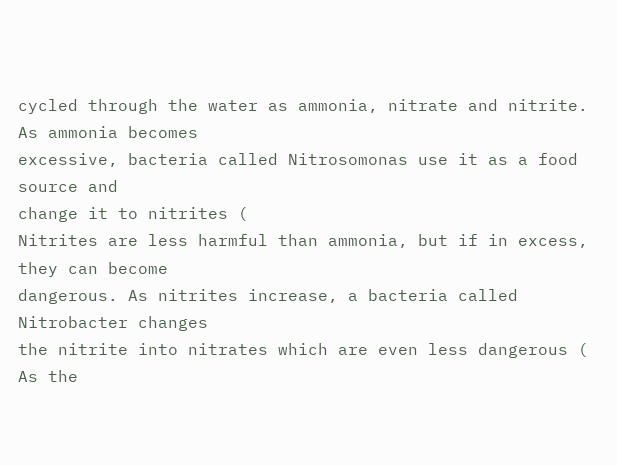cycled through the water as ammonia, nitrate and nitrite. As ammonia becomes
excessive, bacteria called Nitrosomonas use it as a food source and
change it to nitrites (
Nitrites are less harmful than ammonia, but if in excess, they can become
dangerous. As nitrites increase, a bacteria called Nitrobacter changes
the nitrite into nitrates which are even less dangerous (
As the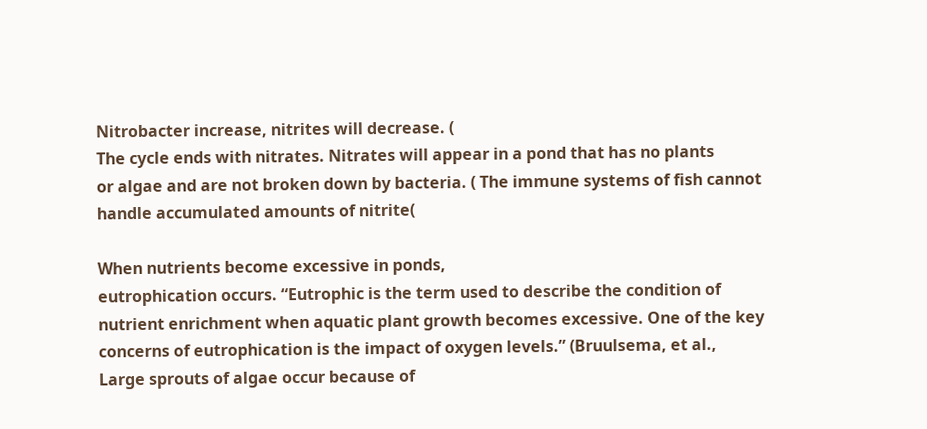Nitrobacter increase, nitrites will decrease. (
The cycle ends with nitrates. Nitrates will appear in a pond that has no plants
or algae and are not broken down by bacteria. ( The immune systems of fish cannot
handle accumulated amounts of nitrite(

When nutrients become excessive in ponds,
eutrophication occurs. “Eutrophic is the term used to describe the condition of
nutrient enrichment when aquatic plant growth becomes excessive. One of the key
concerns of eutrophication is the impact of oxygen levels.” (Bruulsema, et al.,
Large sprouts of algae occur because of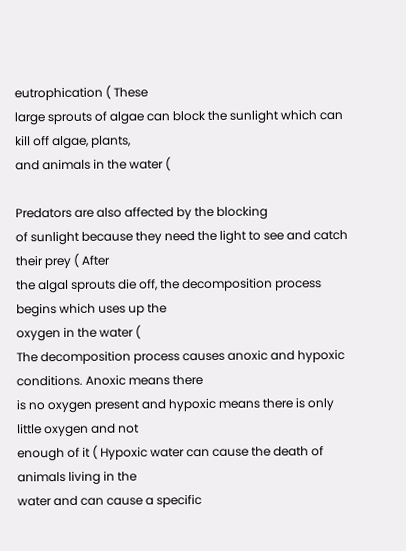eutrophication ( These
large sprouts of algae can block the sunlight which can kill off algae, plants,
and animals in the water (

Predators are also affected by the blocking
of sunlight because they need the light to see and catch their prey ( After
the algal sprouts die off, the decomposition process begins which uses up the
oxygen in the water (
The decomposition process causes anoxic and hypoxic conditions. Anoxic means there
is no oxygen present and hypoxic means there is only little oxygen and not
enough of it ( Hypoxic water can cause the death of animals living in the
water and can cause a specific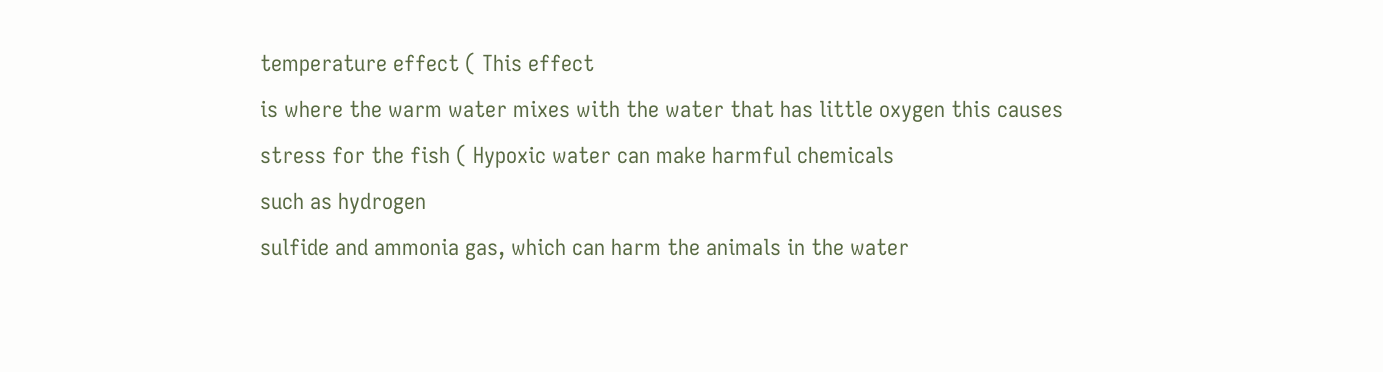temperature effect ( This effect
is where the warm water mixes with the water that has little oxygen this causes
stress for the fish ( Hypoxic water can make harmful chemicals
such as hydrogen
sulfide and ammonia gas, which can harm the animals in the water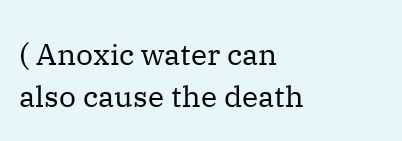( Anoxic water can also cause the death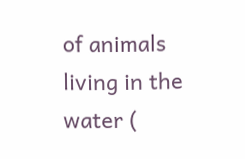of animals living in the water (